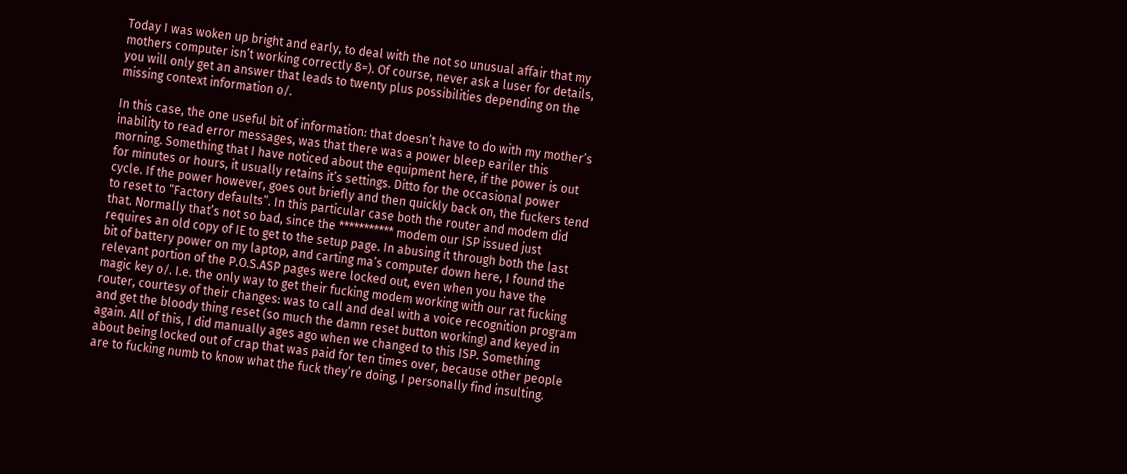Today I was woken up bright and early, to deal with the not so unusual affair that my mothers computer isn’t working correctly 8=). Of course, never ask a luser for details, you will only get an answer that leads to twenty plus possibilities depending on the missing context information o/.

In this case, the one useful bit of information: that doesn’t have to do with my mother’s inability to read error messages, was that there was a power bleep eariler this morning. Something that I have noticed about the equipment here, if the power is out for minutes or hours, it usually retains it’s settings. Ditto for the occasional power cycle. If the power however, goes out briefly and then quickly back on, the fuckers tend to reset to “Factory defaults”. In this particular case both the router and modem did that. Normally that’s not so bad, since the *********** modem our ISP issued just requires an old copy of IE to get to the setup page. In abusing it through both the last bit of battery power on my laptop, and carting ma’s computer down here, I found the relevant portion of the P.O.S.ASP pages were locked out, even when you have the magic key o/. I.e. the only way to get their fucking modem working with our rat fucking router, courtesy of their changes: was to call and deal with a voice recognition program and get the bloody thing reset (so much the damn reset button working) and keyed in again. All of this, I did manually ages ago when we changed to this ISP. Something about being locked out of crap that was paid for ten times over, because other people are to fucking numb to know what the fuck they’re doing, I personally find insulting.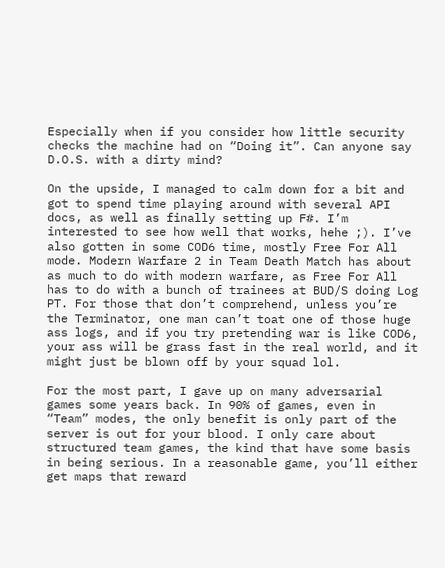Especially when if you consider how little security checks the machine had on “Doing it”. Can anyone say D.O.S. with a dirty mind?

On the upside, I managed to calm down for a bit and got to spend time playing around with several API docs, as well as finally setting up F#. I’m interested to see how well that works, hehe ;). I’ve also gotten in some COD6 time, mostly Free For All mode. Modern Warfare 2 in Team Death Match has about as much to do with modern warfare, as Free For All has to do with a bunch of trainees at BUD/S doing Log PT. For those that don’t comprehend, unless you’re the Terminator, one man can’t toat one of those huge ass logs, and if you try pretending war is like COD6, your ass will be grass fast in the real world, and it might just be blown off by your squad lol.

For the most part, I gave up on many adversarial games some years back. In 90% of games, even in “Team” modes, the only benefit is only part of the server is out for your blood. I only care about structured team games, the kind that have some basis in being serious. In a reasonable game, you’ll either get maps that reward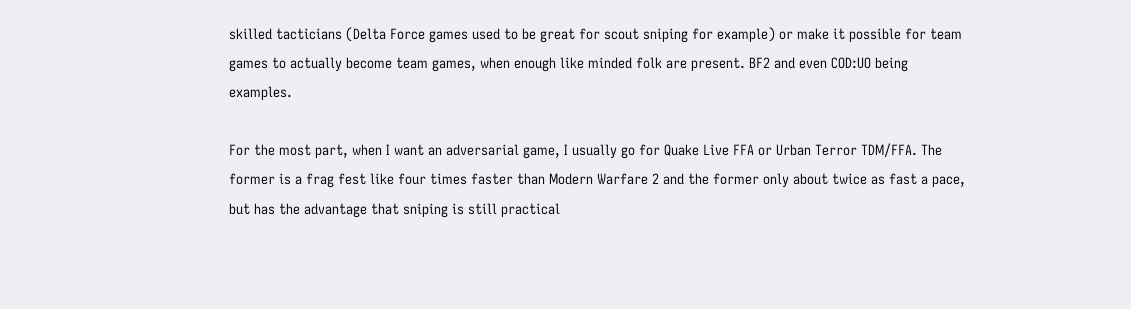skilled tacticians (Delta Force games used to be great for scout sniping for example) or make it possible for team games to actually become team games, when enough like minded folk are present. BF2 and even COD:UO being examples.

For the most part, when I want an adversarial game, I usually go for Quake Live FFA or Urban Terror TDM/FFA. The former is a frag fest like four times faster than Modern Warfare 2 and the former only about twice as fast a pace, but has the advantage that sniping is still practical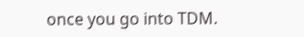once you go into TDM.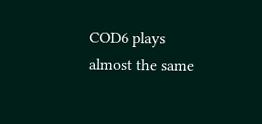COD6 plays almost the same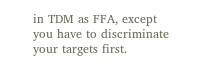in TDM as FFA, except you have to discriminate your targets first.